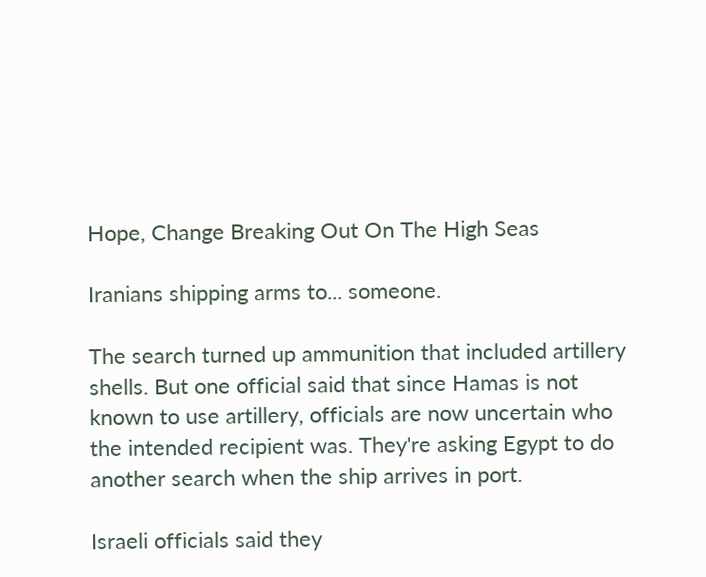Hope, Change Breaking Out On The High Seas

Iranians shipping arms to... someone.

The search turned up ammunition that included artillery shells. But one official said that since Hamas is not known to use artillery, officials are now uncertain who the intended recipient was. They're asking Egypt to do another search when the ship arrives in port.

Israeli officials said they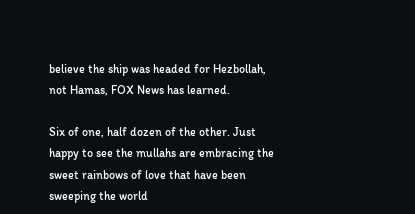believe the ship was headed for Hezbollah, not Hamas, FOX News has learned.

Six of one, half dozen of the other. Just happy to see the mullahs are embracing the sweet rainbows of love that have been sweeping the world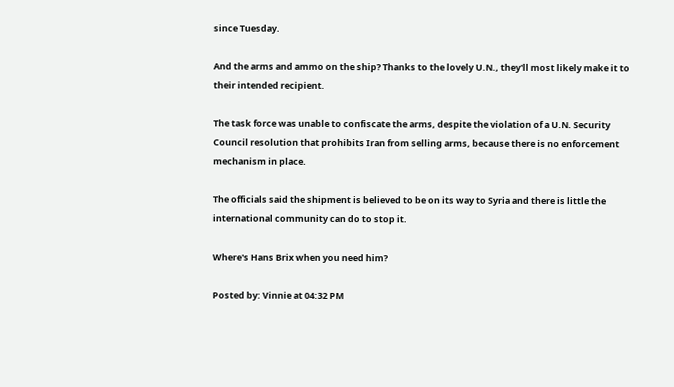since Tuesday.

And the arms and ammo on the ship? Thanks to the lovely U.N., they'll most likely make it to their intended recipient.

The task force was unable to confiscate the arms, despite the violation of a U.N. Security Council resolution that prohibits Iran from selling arms, because there is no enforcement mechanism in place.

The officials said the shipment is believed to be on its way to Syria and there is little the international community can do to stop it.

Where's Hans Brix when you need him?

Posted by: Vinnie at 04:32 PM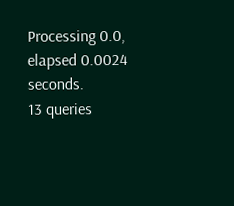Processing 0.0, elapsed 0.0024 seconds.
13 queries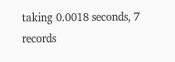taking 0.0018 seconds, 7 records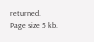returned.
Page size 5 kb.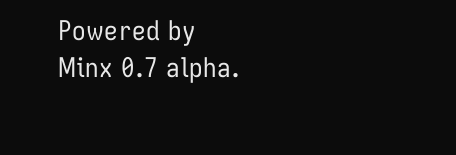Powered by Minx 0.7 alpha.